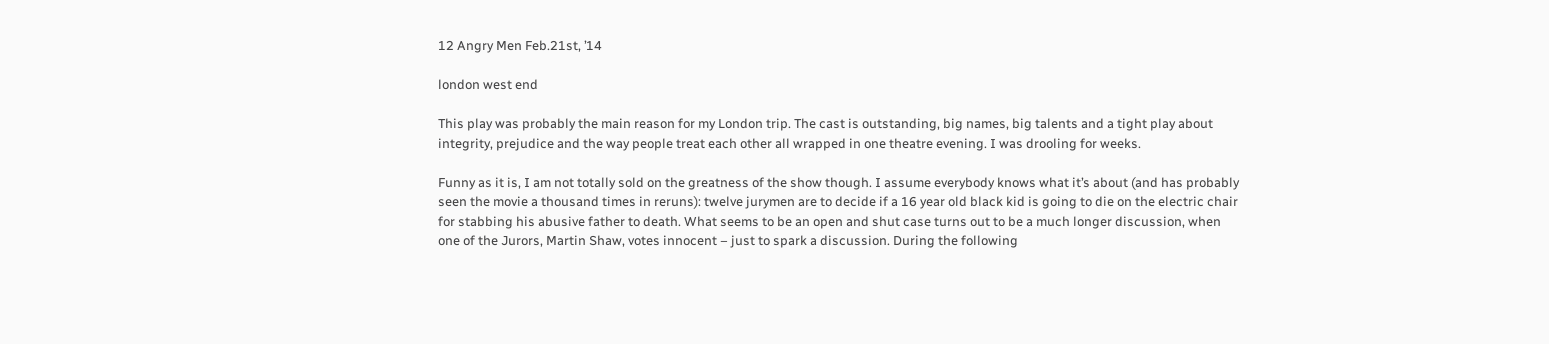12 Angry Men Feb.21st, ’14

london west end

This play was probably the main reason for my London trip. The cast is outstanding, big names, big talents and a tight play about integrity, prejudice and the way people treat each other all wrapped in one theatre evening. I was drooling for weeks.

Funny as it is, I am not totally sold on the greatness of the show though. I assume everybody knows what it’s about (and has probably seen the movie a thousand times in reruns): twelve jurymen are to decide if a 16 year old black kid is going to die on the electric chair for stabbing his abusive father to death. What seems to be an open and shut case turns out to be a much longer discussion, when one of the Jurors, Martin Shaw, votes innocent – just to spark a discussion. During the following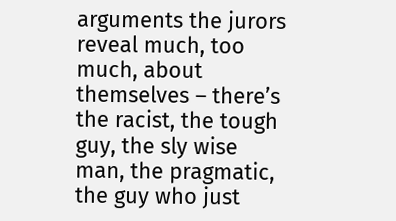arguments the jurors reveal much, too much, about themselves – there’s the racist, the tough guy, the sly wise man, the pragmatic, the guy who just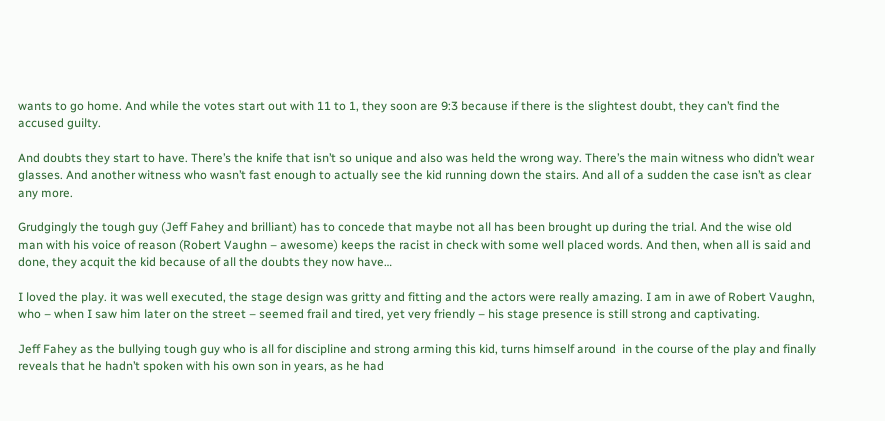wants to go home. And while the votes start out with 11 to 1, they soon are 9:3 because if there is the slightest doubt, they can’t find the accused guilty.

And doubts they start to have. There’s the knife that isn’t so unique and also was held the wrong way. There’s the main witness who didn’t wear glasses. And another witness who wasn’t fast enough to actually see the kid running down the stairs. And all of a sudden the case isn’t as clear any more.

Grudgingly the tough guy (Jeff Fahey and brilliant) has to concede that maybe not all has been brought up during the trial. And the wise old man with his voice of reason (Robert Vaughn – awesome) keeps the racist in check with some well placed words. And then, when all is said and done, they acquit the kid because of all the doubts they now have…

I loved the play. it was well executed, the stage design was gritty and fitting and the actors were really amazing. I am in awe of Robert Vaughn, who – when I saw him later on the street – seemed frail and tired, yet very friendly – his stage presence is still strong and captivating.

Jeff Fahey as the bullying tough guy who is all for discipline and strong arming this kid, turns himself around  in the course of the play and finally reveals that he hadn’t spoken with his own son in years, as he had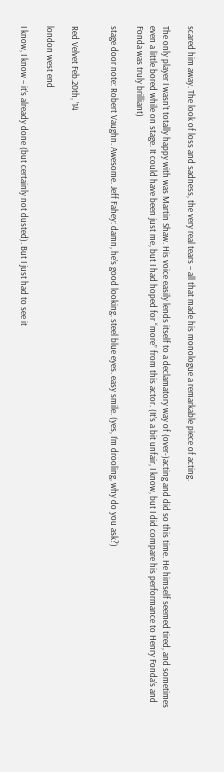scared him away. The look of loss and sadness, the very real tears – all that made his monologue a remarkable piece of acting.

The only player I wasn’t totally happy with was Martin Shaw. His voice easily lends itself to a declamatory way of (over-)acting and did so this time. He himself seemed tired, and sometimes even a little bored while on stage. It could have been just me, but I had hoped for “more” from this actor. (It’s a bit unfair, I know, but I did compare his performance to Henry Fonda’s and Fonda was truly brilliant)

stage door note: Robert Vaughn. Awesome. Jeff Fahey: damn, he’s good looking. steel blue eyes. easy smile. (yes, I’m drooling, why do you ask?)


Red Velvet Feb.20th, ’14

london west end

I know, I know – it’s already done (but certainly not dusted). But I just had to see it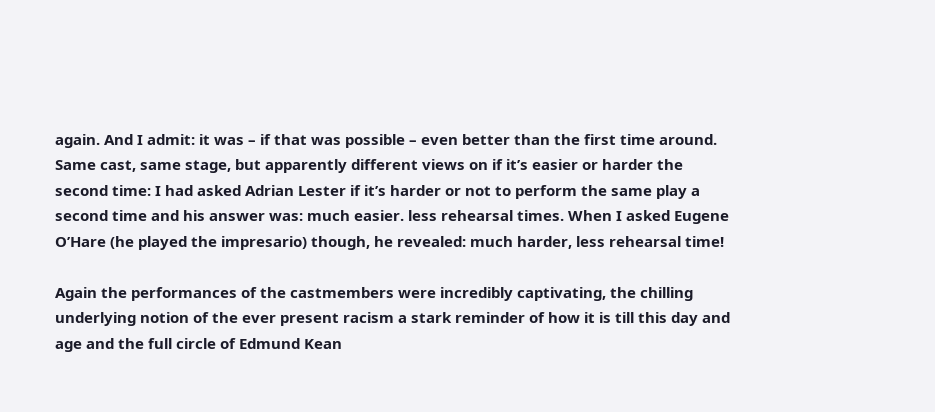again. And I admit: it was – if that was possible – even better than the first time around. Same cast, same stage, but apparently different views on if it’s easier or harder the second time: I had asked Adrian Lester if it’s harder or not to perform the same play a second time and his answer was: much easier. less rehearsal times. When I asked Eugene O’Hare (he played the impresario) though, he revealed: much harder, less rehearsal time!

Again the performances of the castmembers were incredibly captivating, the chilling underlying notion of the ever present racism a stark reminder of how it is till this day and age and the full circle of Edmund Kean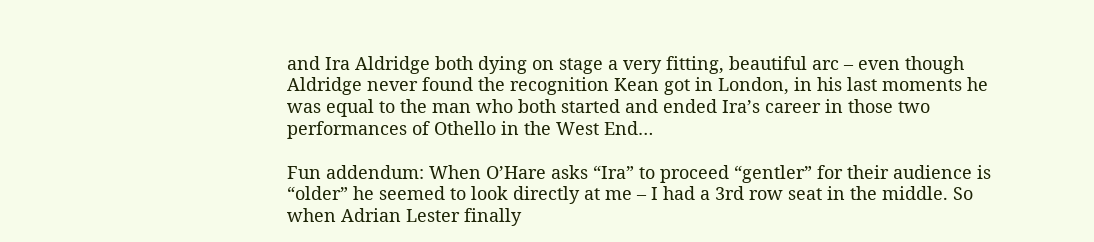and Ira Aldridge both dying on stage a very fitting, beautiful arc – even though Aldridge never found the recognition Kean got in London, in his last moments he was equal to the man who both started and ended Ira’s career in those two performances of Othello in the West End…

Fun addendum: When O’Hare asks “Ira” to proceed “gentler” for their audience is “older” he seemed to look directly at me – I had a 3rd row seat in the middle. So when Adrian Lester finally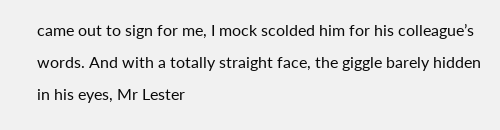came out to sign for me, I mock scolded him for his colleague’s words. And with a totally straight face, the giggle barely hidden in his eyes, Mr Lester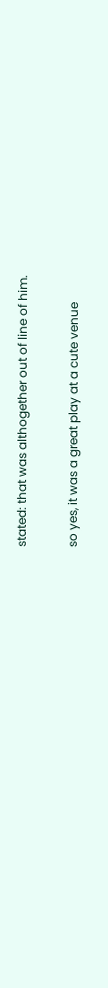stated: that was althogether out of line of him.

so yes, it was a great play at a cute venue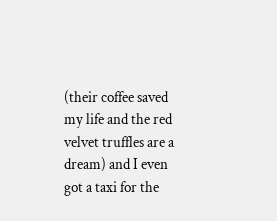(their coffee saved my life and the red velvet truffles are a dream) and I even got a taxi for the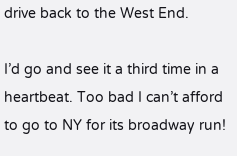drive back to the West End.

I’d go and see it a third time in a heartbeat. Too bad I can’t afford to go to NY for its broadway run!